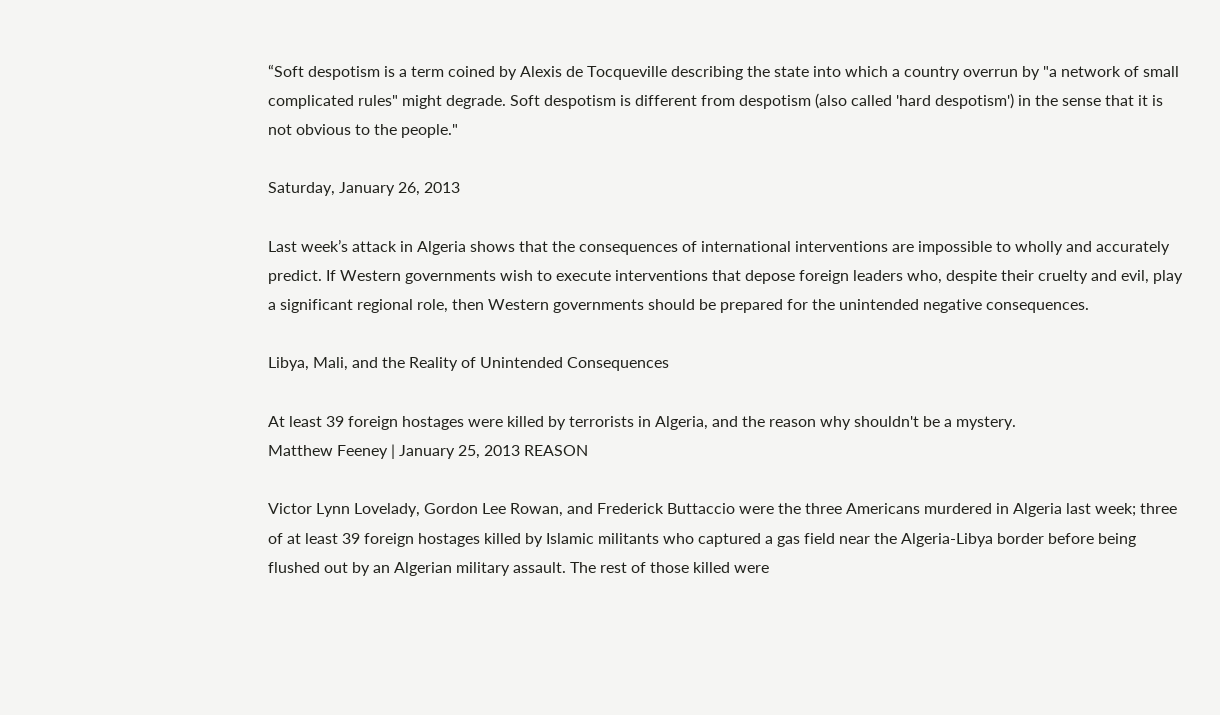“Soft despotism is a term coined by Alexis de Tocqueville describing the state into which a country overrun by "a network of small complicated rules" might degrade. Soft despotism is different from despotism (also called 'hard despotism') in the sense that it is not obvious to the people."

Saturday, January 26, 2013

Last week’s attack in Algeria shows that the consequences of international interventions are impossible to wholly and accurately predict. If Western governments wish to execute interventions that depose foreign leaders who, despite their cruelty and evil, play a significant regional role, then Western governments should be prepared for the unintended negative consequences.

Libya, Mali, and the Reality of Unintended Consequences

At least 39 foreign hostages were killed by terrorists in Algeria, and the reason why shouldn't be a mystery.
Matthew Feeney | January 25, 2013 REASON

Victor Lynn Lovelady, Gordon Lee Rowan, and Frederick Buttaccio were the three Americans murdered in Algeria last week; three of at least 39 foreign hostages killed by Islamic militants who captured a gas field near the Algeria-Libya border before being flushed out by an Algerian military assault. The rest of those killed were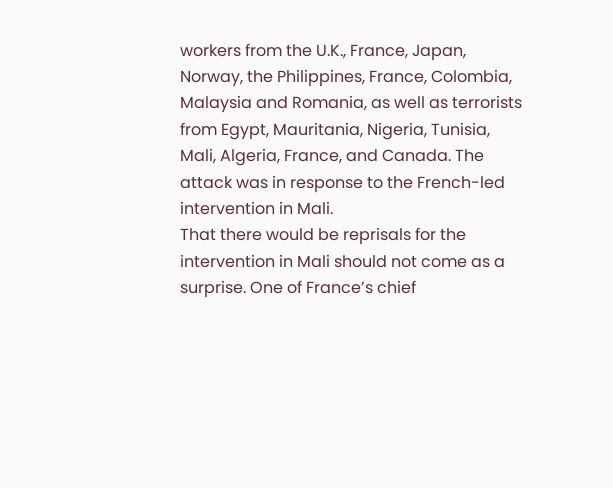workers from the U.K., France, Japan, Norway, the Philippines, France, Colombia, Malaysia and Romania, as well as terrorists from Egypt, Mauritania, Nigeria, Tunisia, Mali, Algeria, France, and Canada. The attack was in response to the French-led intervention in Mali.
That there would be reprisals for the intervention in Mali should not come as a surprise. One of France’s chief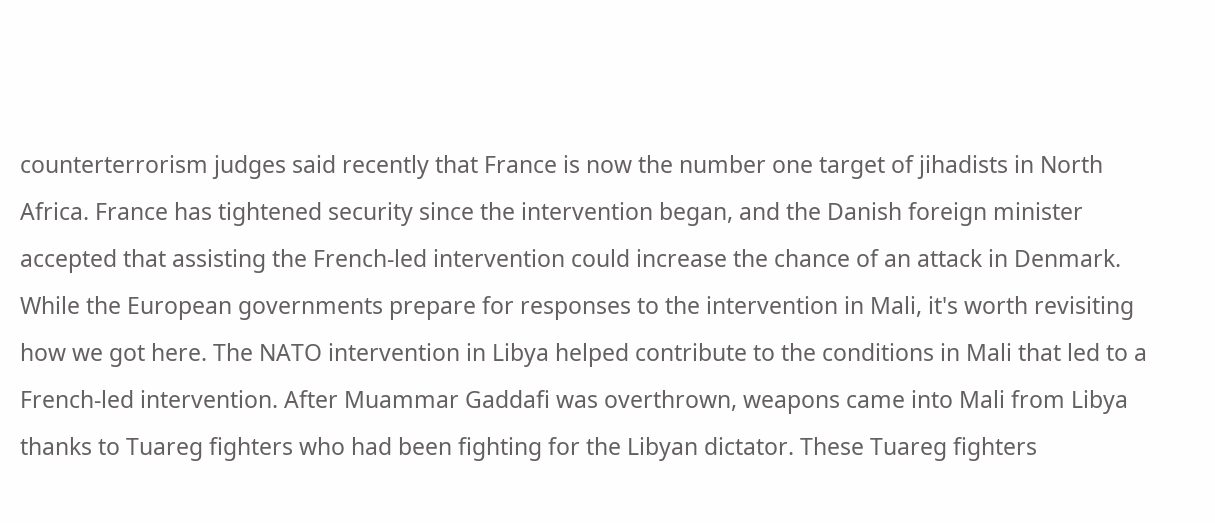counterterrorism judges said recently that France is now the number one target of jihadists in North Africa. France has tightened security since the intervention began, and the Danish foreign minister accepted that assisting the French-led intervention could increase the chance of an attack in Denmark.
While the European governments prepare for responses to the intervention in Mali, it's worth revisiting how we got here. The NATO intervention in Libya helped contribute to the conditions in Mali that led to a French-led intervention. After Muammar Gaddafi was overthrown, weapons came into Mali from Libya thanks to Tuareg fighters who had been fighting for the Libyan dictator. These Tuareg fighters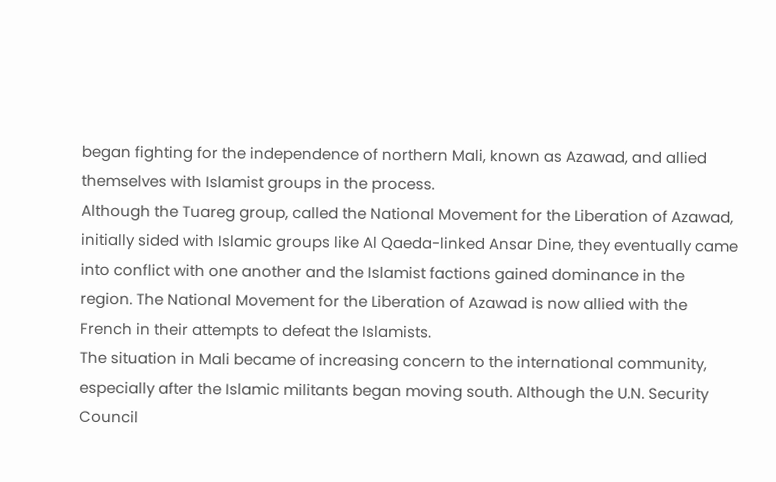began fighting for the independence of northern Mali, known as Azawad, and allied themselves with Islamist groups in the process.
Although the Tuareg group, called the National Movement for the Liberation of Azawad, initially sided with Islamic groups like Al Qaeda-linked Ansar Dine, they eventually came into conflict with one another and the Islamist factions gained dominance in the region. The National Movement for the Liberation of Azawad is now allied with the French in their attempts to defeat the Islamists.
The situation in Mali became of increasing concern to the international community, especially after the Islamic militants began moving south. Although the U.N. Security Council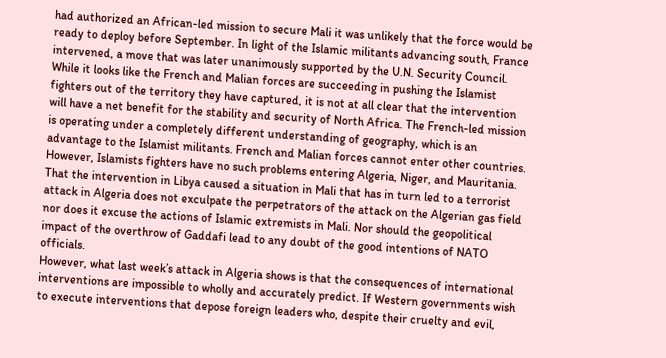had authorized an African-led mission to secure Mali it was unlikely that the force would be ready to deploy before September. In light of the Islamic militants advancing south, France intervened, a move that was later unanimously supported by the U.N. Security Council.
While it looks like the French and Malian forces are succeeding in pushing the Islamist fighters out of the territory they have captured, it is not at all clear that the intervention will have a net benefit for the stability and security of North Africa. The French-led mission is operating under a completely different understanding of geography, which is an advantage to the Islamist militants. French and Malian forces cannot enter other countries. However, Islamists fighters have no such problems entering Algeria, Niger, and Mauritania.
That the intervention in Libya caused a situation in Mali that has in turn led to a terrorist attack in Algeria does not exculpate the perpetrators of the attack on the Algerian gas field nor does it excuse the actions of Islamic extremists in Mali. Nor should the geopolitical impact of the overthrow of Gaddafi lead to any doubt of the good intentions of NATO officials.
However, what last week’s attack in Algeria shows is that the consequences of international interventions are impossible to wholly and accurately predict. If Western governments wish to execute interventions that depose foreign leaders who, despite their cruelty and evil,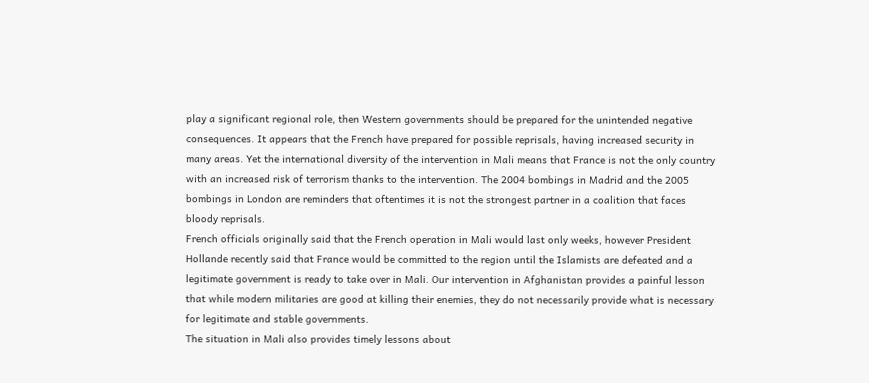play a significant regional role, then Western governments should be prepared for the unintended negative consequences. It appears that the French have prepared for possible reprisals, having increased security in many areas. Yet the international diversity of the intervention in Mali means that France is not the only country with an increased risk of terrorism thanks to the intervention. The 2004 bombings in Madrid and the 2005 bombings in London are reminders that oftentimes it is not the strongest partner in a coalition that faces bloody reprisals.
French officials originally said that the French operation in Mali would last only weeks, however President Hollande recently said that France would be committed to the region until the Islamists are defeated and a legitimate government is ready to take over in Mali. Our intervention in Afghanistan provides a painful lesson that while modern militaries are good at killing their enemies, they do not necessarily provide what is necessary for legitimate and stable governments.
The situation in Mali also provides timely lessons about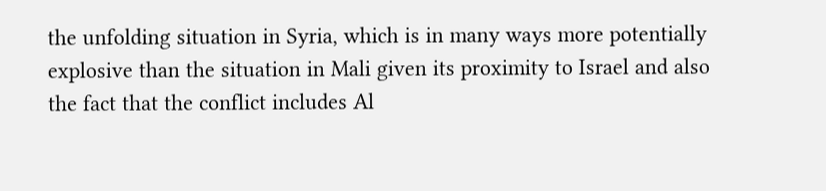the unfolding situation in Syria, which is in many ways more potentially explosive than the situation in Mali given its proximity to Israel and also the fact that the conflict includes Al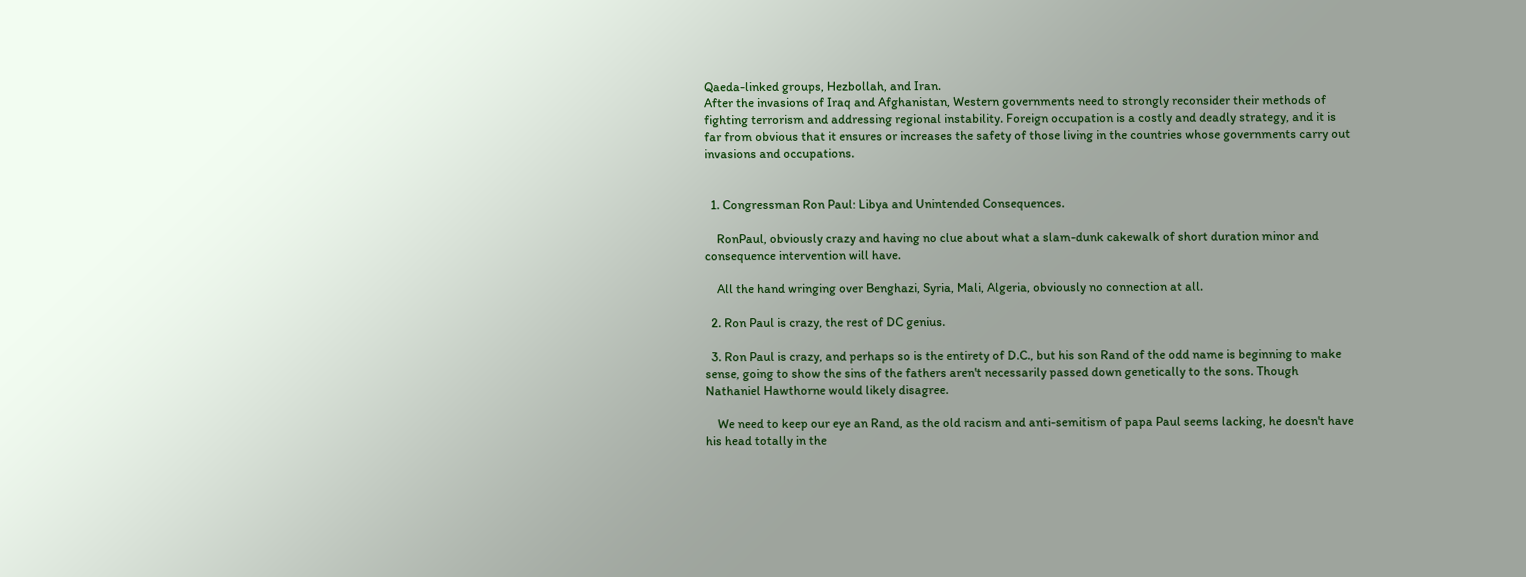Qaeda-linked groups, Hezbollah, and Iran.
After the invasions of Iraq and Afghanistan, Western governments need to strongly reconsider their methods of fighting terrorism and addressing regional instability. Foreign occupation is a costly and deadly strategy, and it is far from obvious that it ensures or increases the safety of those living in the countries whose governments carry out invasions and occupations.


  1. Congressman Ron Paul: Libya and Unintended Consequences.

    RonPaul, obviously crazy and having no clue about what a slam-dunk cakewalk of short duration minor and consequence intervention will have.

    All the hand wringing over Benghazi, Syria, Mali, Algeria, obviously no connection at all.

  2. Ron Paul is crazy, the rest of DC genius.

  3. Ron Paul is crazy, and perhaps so is the entirety of D.C., but his son Rand of the odd name is beginning to make sense, going to show the sins of the fathers aren't necessarily passed down genetically to the sons. Though Nathaniel Hawthorne would likely disagree.

    We need to keep our eye an Rand, as the old racism and anti-semitism of papa Paul seems lacking, he doesn't have his head totally in the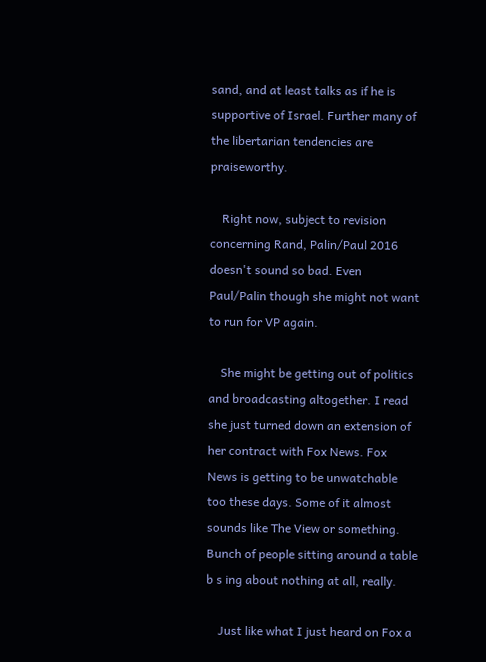sand, and at least talks as if he is supportive of Israel. Further many of the libertarian tendencies are praiseworthy.

    Right now, subject to revision concerning Rand, Palin/Paul 2016 doesn't sound so bad. Even Paul/Palin though she might not want to run for VP again.

    She might be getting out of politics and broadcasting altogether. I read she just turned down an extension of her contract with Fox News. Fox News is getting to be unwatchable too these days. Some of it almost sounds like The View or something. Bunch of people sitting around a table b s ing about nothing at all, really.

    Just like what I just heard on Fox a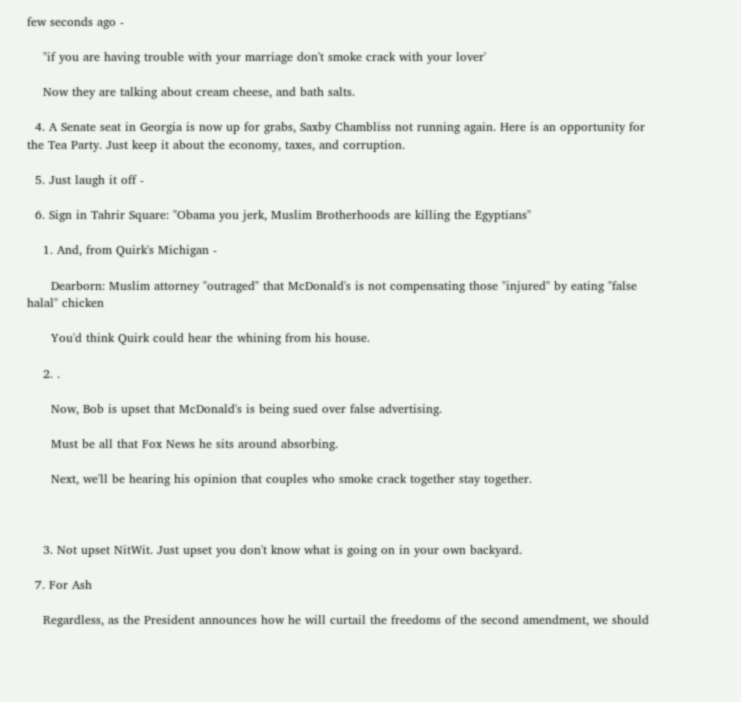few seconds ago -

    "if you are having trouble with your marriage don't smoke crack with your lover'

    Now they are talking about cream cheese, and bath salts.

  4. A Senate seat in Georgia is now up for grabs, Saxby Chambliss not running again. Here is an opportunity for the Tea Party. Just keep it about the economy, taxes, and corruption.

  5. Just laugh it off -

  6. Sign in Tahrir Square: "Obama you jerk, Muslim Brotherhoods are killing the Egyptians"

    1. And, from Quirk's Michigan -

      Dearborn: Muslim attorney "outraged" that McDonald's is not compensating those "injured" by eating "false halal" chicken

      You'd think Quirk could hear the whining from his house.

    2. .

      Now, Bob is upset that McDonald's is being sued over false advertising.

      Must be all that Fox News he sits around absorbing.

      Next, we'll be hearing his opinion that couples who smoke crack together stay together.



    3. Not upset NitWit. Just upset you don't know what is going on in your own backyard.

  7. For Ash

    Regardless, as the President announces how he will curtail the freedoms of the second amendment, we should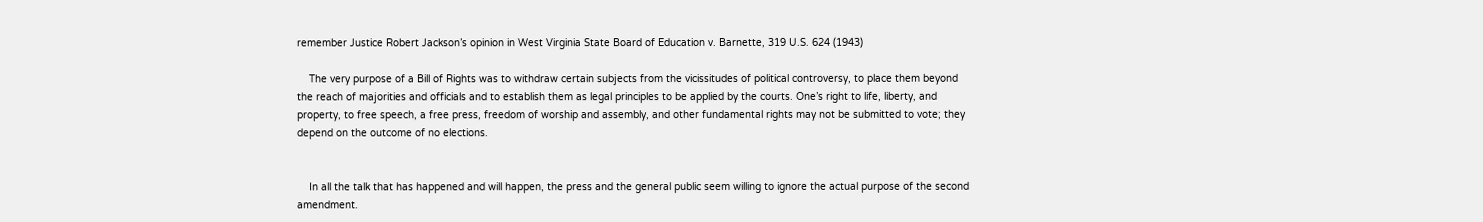remember Justice Robert Jackson’s opinion in West Virginia State Board of Education v. Barnette, 319 U.S. 624 (1943)

    The very purpose of a Bill of Rights was to withdraw certain subjects from the vicissitudes of political controversy, to place them beyond the reach of majorities and officials and to establish them as legal principles to be applied by the courts. One’s right to life, liberty, and property, to free speech, a free press, freedom of worship and assembly, and other fundamental rights may not be submitted to vote; they depend on the outcome of no elections.


    In all the talk that has happened and will happen, the press and the general public seem willing to ignore the actual purpose of the second amendment.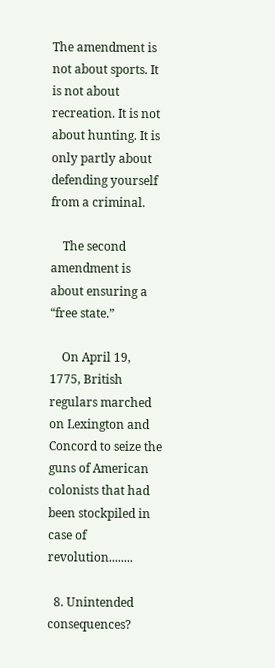The amendment is not about sports. It is not about recreation. It is not about hunting. It is only partly about defending yourself from a criminal.

    The second amendment is about ensuring a “free state.”

    On April 19, 1775, British regulars marched on Lexington and Concord to seize the guns of American colonists that had been stockpiled in case of revolution........

  8. Unintended consequences?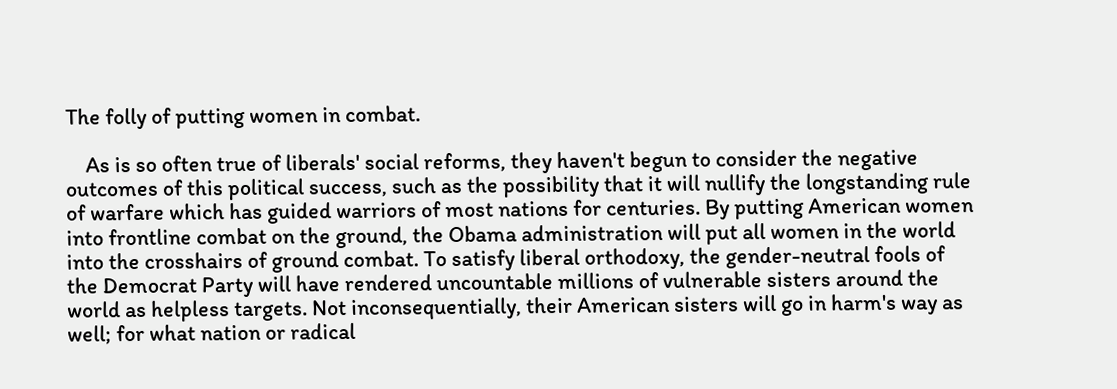The folly of putting women in combat.

    As is so often true of liberals' social reforms, they haven't begun to consider the negative outcomes of this political success, such as the possibility that it will nullify the longstanding rule of warfare which has guided warriors of most nations for centuries. By putting American women into frontline combat on the ground, the Obama administration will put all women in the world into the crosshairs of ground combat. To satisfy liberal orthodoxy, the gender-neutral fools of the Democrat Party will have rendered uncountable millions of vulnerable sisters around the world as helpless targets. Not inconsequentially, their American sisters will go in harm's way as well; for what nation or radical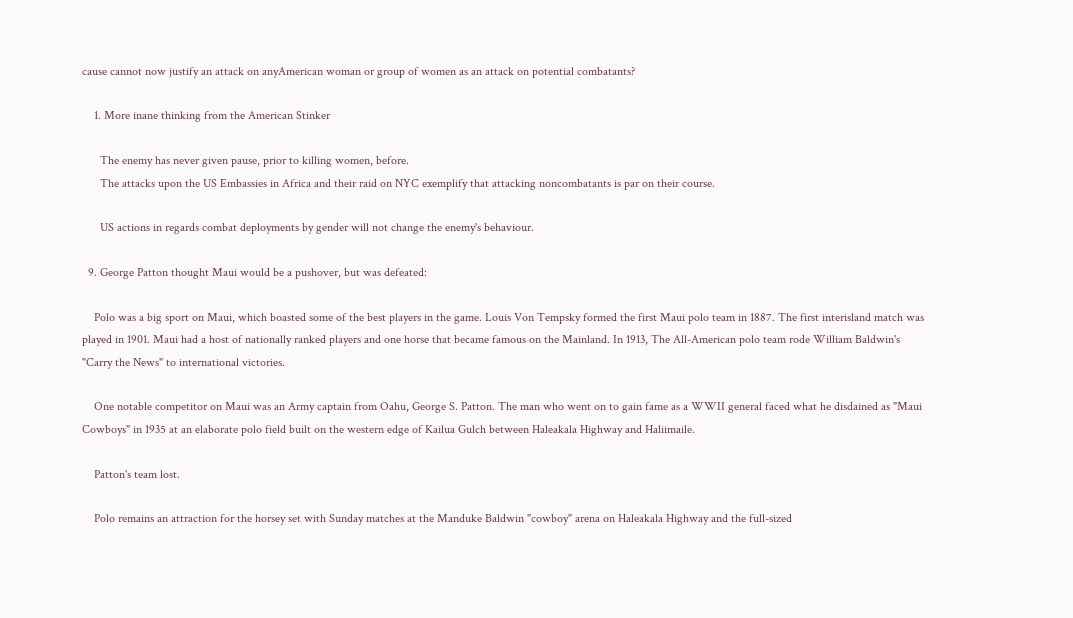cause cannot now justify an attack on anyAmerican woman or group of women as an attack on potential combatants?

    1. More inane thinking from the American Stinker

      The enemy has never given pause, prior to killing women, before.
      The attacks upon the US Embassies in Africa and their raid on NYC exemplify that attacking noncombatants is par on their course.

      US actions in regards combat deployments by gender will not change the enemy's behaviour.

  9. George Patton thought Maui would be a pushover, but was defeated:

    Polo was a big sport on Maui, which boasted some of the best players in the game. Louis Von Tempsky formed the first Maui polo team in 1887. The first interisland match was played in 1901. Maui had a host of nationally ranked players and one horse that became famous on the Mainland. In 1913, The All-American polo team rode William Baldwin's "Carry the News" to international victories.

    One notable competitor on Maui was an Army captain from Oahu, George S. Patton. The man who went on to gain fame as a WWII general faced what he disdained as "Maui Cowboys" in 1935 at an elaborate polo field built on the western edge of Kailua Gulch between Haleakala Highway and Haliimaile.

    Patton's team lost.

    Polo remains an attraction for the horsey set with Sunday matches at the Manduke Baldwin "cowboy" arena on Haleakala Highway and the full-sized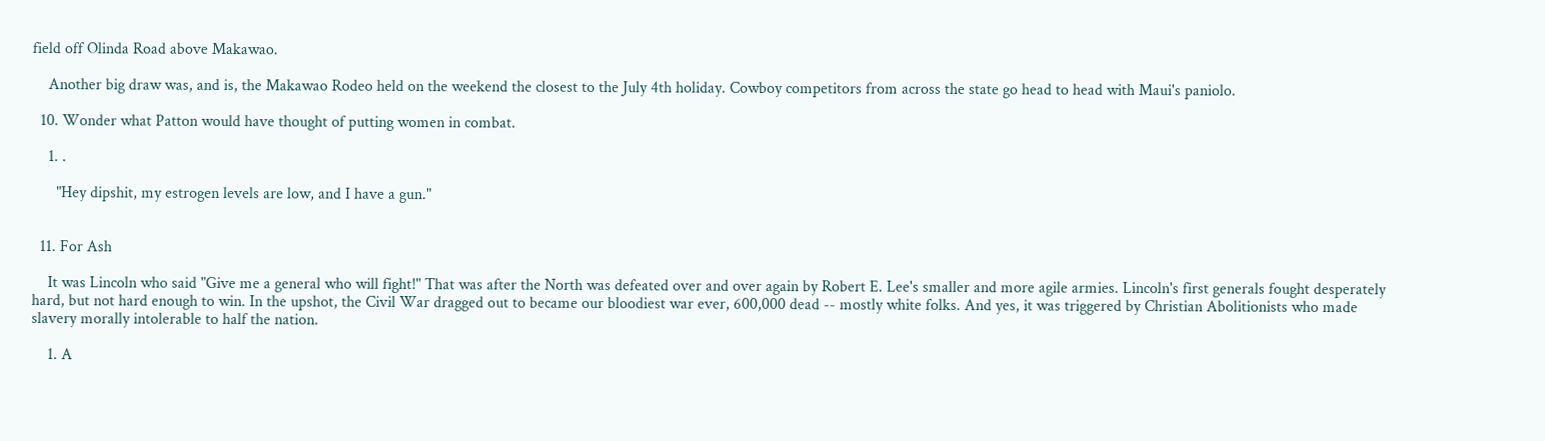field off Olinda Road above Makawao.

    Another big draw was, and is, the Makawao Rodeo held on the weekend the closest to the July 4th holiday. Cowboy competitors from across the state go head to head with Maui's paniolo.

  10. Wonder what Patton would have thought of putting women in combat.

    1. .

      "Hey dipshit, my estrogen levels are low, and I have a gun."


  11. For Ash

    It was Lincoln who said "Give me a general who will fight!" That was after the North was defeated over and over again by Robert E. Lee's smaller and more agile armies. Lincoln's first generals fought desperately hard, but not hard enough to win. In the upshot, the Civil War dragged out to became our bloodiest war ever, 600,000 dead -- mostly white folks. And yes, it was triggered by Christian Abolitionists who made slavery morally intolerable to half the nation.

    1. A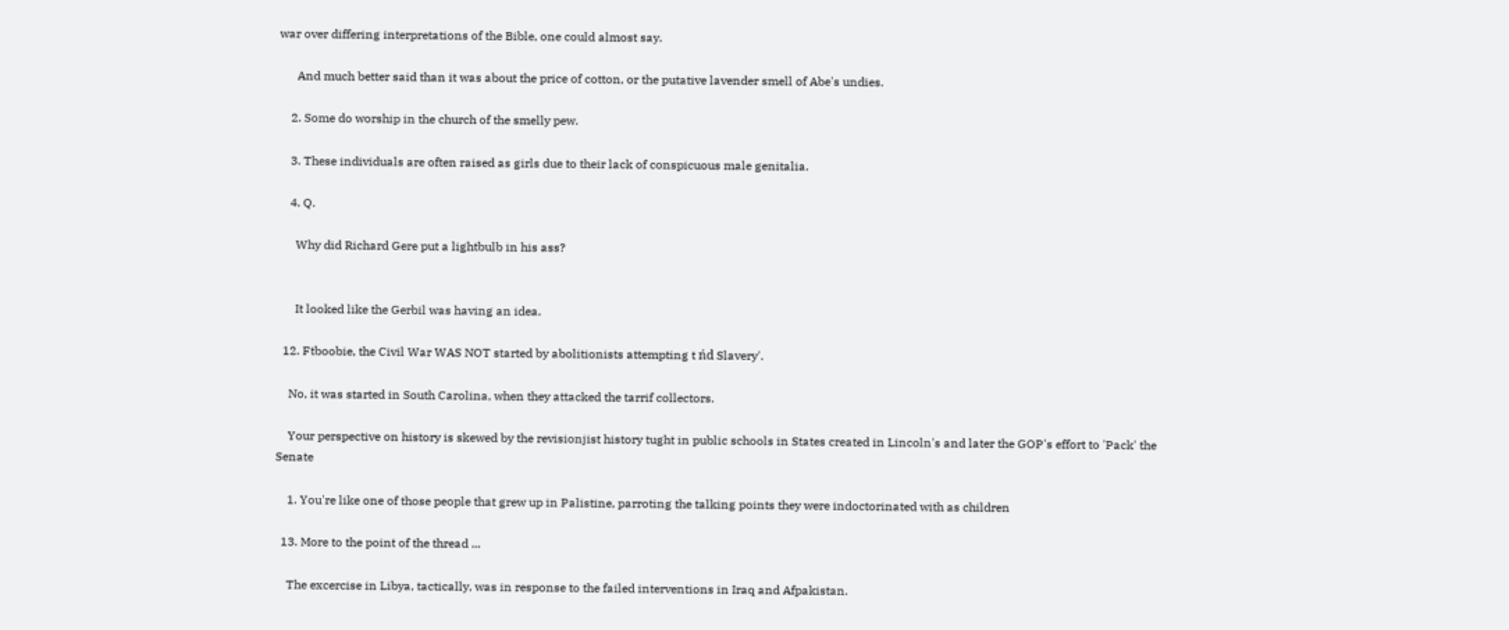war over differing interpretations of the Bible, one could almost say.

      And much better said than it was about the price of cotton, or the putative lavender smell of Abe's undies.

    2. Some do worship in the church of the smelly pew.

    3. These individuals are often raised as girls due to their lack of conspicuous male genitalia.

    4. Q.

      Why did Richard Gere put a lightbulb in his ass?


      It looked like the Gerbil was having an idea.

  12. Ftboobie, the Civil War WAS NOT started by abolitionists attempting t ńd Slavery'.

    No, it was started in South Carolina, when they attacked the tarrif collectors.

    Your perspective on history is skewed by the revisionjist history tught in public schools in States created in Lincoln's and later the GOP's effort to 'Pack' the Senate

    1. You're like one of those people that grew up in Palistine, parroting the talking points they were indoctorinated with as children

  13. More to the point of the thread ...

    The excercise in Libya, tactically, was in response to the failed interventions in Iraq and Afpakistan.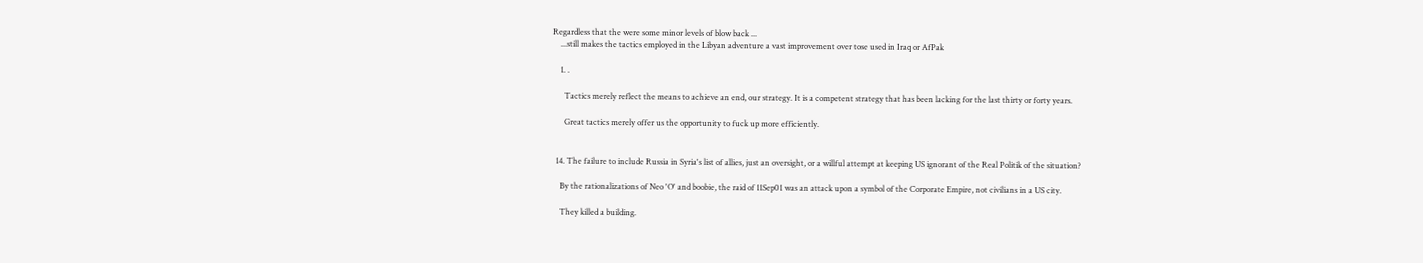Regardless that the were some minor levels of blow back ...
    ...still makes the tactics employed in the Libyan adventure a vast improvement over tose used in Iraq or AfPak

    1. .

      Tactics merely reflect the means to achieve an end, our strategy. It is a competent strategy that has been lacking for the last thirty or forty years.

      Great tactics merely offer us the opportunity to fuck up more efficiently.


  14. The failure to include Russia in Syria's list of allies, just an oversight, or a willful attempt at keeping US ignorant of the Real Politik of the situation?

    By the rationalizations of Neo 'O' and boobie, the raid of 11Sep01 was an attack upon a symbol of the Corporate Empire, not civilians in a US city.

    They killed a building.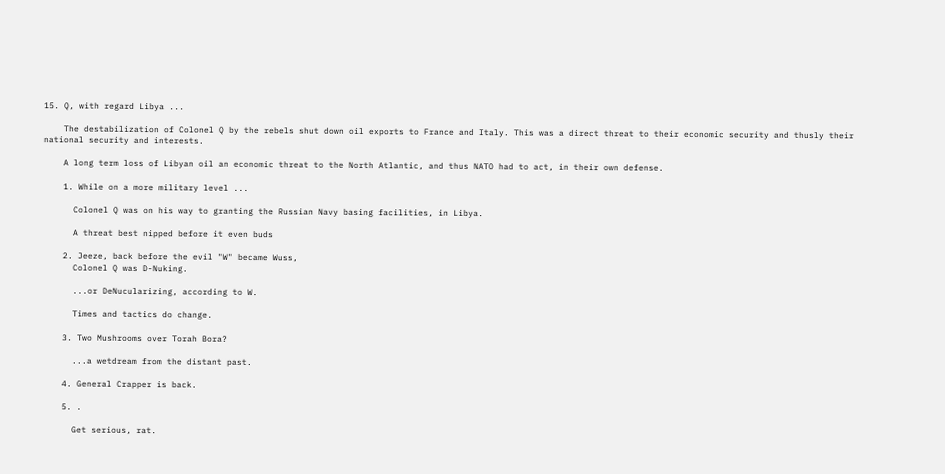15. Q, with regard Libya ...

    The destabilization of Colonel Q by the rebels shut down oil exports to France and Italy. This was a direct threat to their economic security and thusly their national security and interests.

    A long term loss of Libyan oil an economic threat to the North Atlantic, and thus NATO had to act, in their own defense.

    1. While on a more military level ...

      Colonel Q was on his way to granting the Russian Navy basing facilities, in Libya.

      A threat best nipped before it even buds

    2. Jeeze, back before the evil "W" became Wuss,
      Colonel Q was D-Nuking.

      ...or DeNucularizing, according to W.

      Times and tactics do change.

    3. Two Mushrooms over Torah Bora?

      ...a wetdream from the distant past.

    4. General Crapper is back.

    5. .

      Get serious, rat.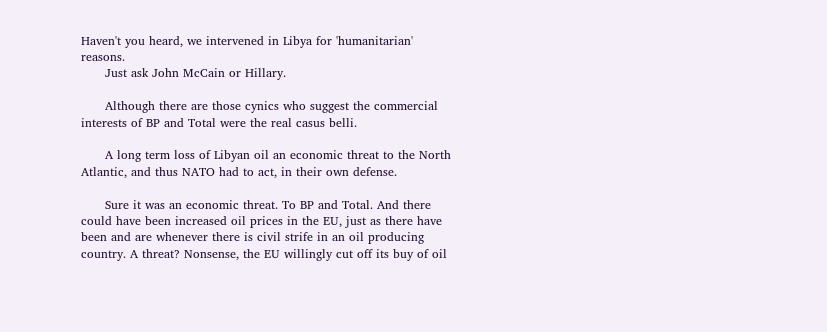Haven't you heard, we intervened in Libya for 'humanitarian' reasons.
      Just ask John McCain or Hillary.

      Although there are those cynics who suggest the commercial interests of BP and Total were the real casus belli.

      A long term loss of Libyan oil an economic threat to the North Atlantic, and thus NATO had to act, in their own defense.

      Sure it was an economic threat. To BP and Total. And there could have been increased oil prices in the EU, just as there have been and are whenever there is civil strife in an oil producing country. A threat? Nonsense, the EU willingly cut off its buy of oil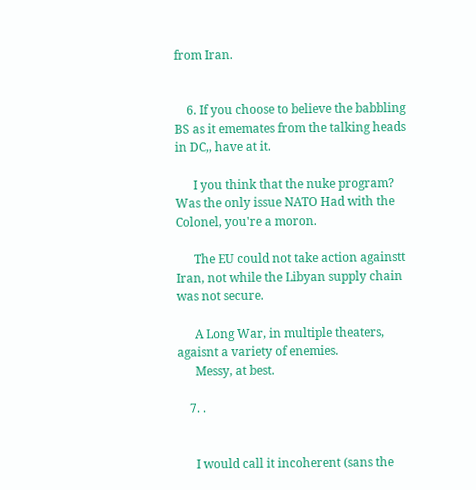from Iran.


    6. If you choose to believe the babbling BS as it ememates from the talking heads in DC,, have at it.

      I you think that the nuke program? Was the only issue NATO Had with the Colonel, you're a moron.

      The EU could not take action againstt Iran, not while the Libyan supply chain was not secure.

      A Long War, in multiple theaters, agaisnt a variety of enemies.
      Messy, at best.

    7. .


      I would call it incoherent (sans the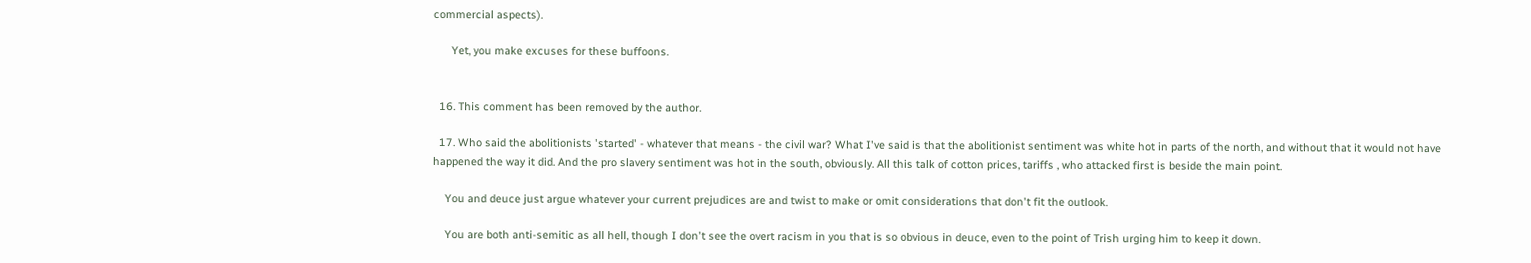commercial aspects).

      Yet, you make excuses for these buffoons.


  16. This comment has been removed by the author.

  17. Who said the abolitionists 'started' - whatever that means - the civil war? What I've said is that the abolitionist sentiment was white hot in parts of the north, and without that it would not have happened the way it did. And the pro slavery sentiment was hot in the south, obviously. All this talk of cotton prices, tariffs , who attacked first is beside the main point.

    You and deuce just argue whatever your current prejudices are and twist to make or omit considerations that don't fit the outlook.

    You are both anti-semitic as all hell, though I don't see the overt racism in you that is so obvious in deuce, even to the point of Trish urging him to keep it down.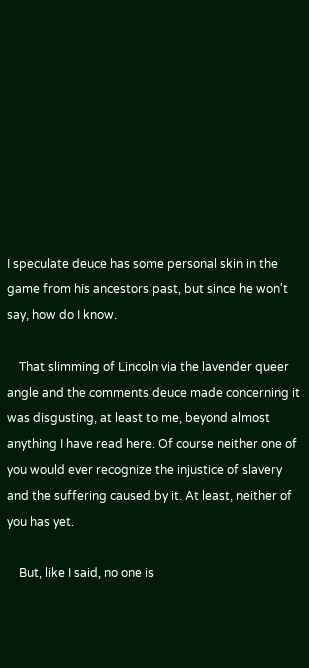I speculate deuce has some personal skin in the game from his ancestors past, but since he won't say, how do I know.

    That slimming of Lincoln via the lavender queer angle and the comments deuce made concerning it was disgusting, at least to me, beyond almost anything I have read here. Of course neither one of you would ever recognize the injustice of slavery and the suffering caused by it. At least, neither of you has yet.

    But, like I said, no one is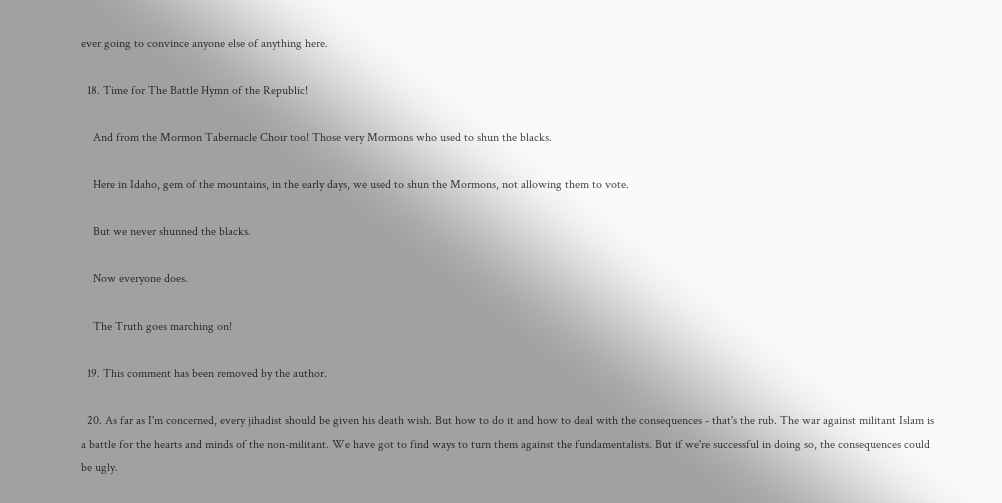ever going to convince anyone else of anything here.

  18. Time for The Battle Hymn of the Republic!

    And from the Mormon Tabernacle Choir too! Those very Mormons who used to shun the blacks.

    Here in Idaho, gem of the mountains, in the early days, we used to shun the Mormons, not allowing them to vote.

    But we never shunned the blacks.

    Now everyone does.

    The Truth goes marching on!

  19. This comment has been removed by the author.

  20. As far as I'm concerned, every jihadist should be given his death wish. But how to do it and how to deal with the consequences - that's the rub. The war against militant Islam is a battle for the hearts and minds of the non-militant. We have got to find ways to turn them against the fundamentalists. But if we're successful in doing so, the consequences could be ugly.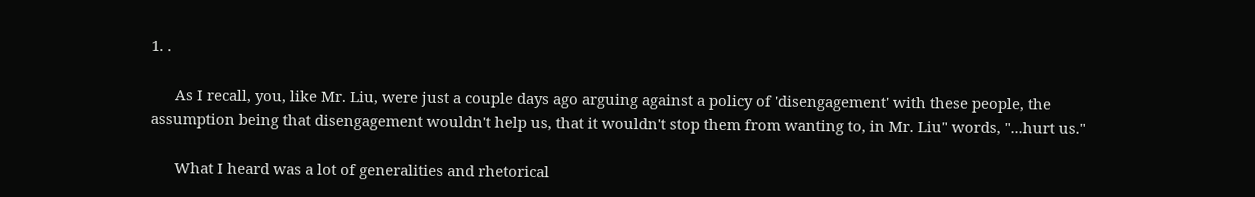1. .

      As I recall, you, like Mr. Liu, were just a couple days ago arguing against a policy of 'disengagement' with these people, the assumption being that disengagement wouldn't help us, that it wouldn't stop them from wanting to, in Mr. Liu" words, "...hurt us."

      What I heard was a lot of generalities and rhetorical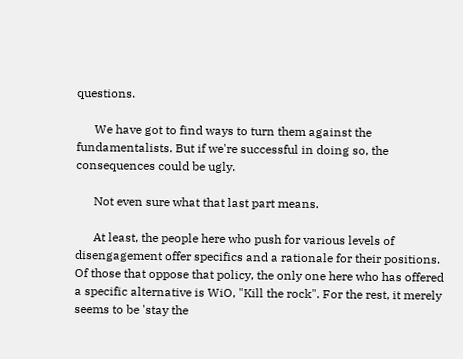questions.

      We have got to find ways to turn them against the fundamentalists. But if we're successful in doing so, the consequences could be ugly.

      Not even sure what that last part means.

      At least, the people here who push for various levels of disengagement offer specifics and a rationale for their positions. Of those that oppose that policy, the only one here who has offered a specific alternative is WiO, "Kill the rock". For the rest, it merely seems to be 'stay the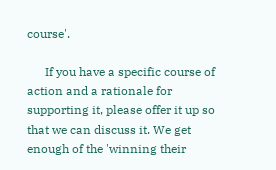course'.

      If you have a specific course of action and a rationale for supporting it, please offer it up so that we can discuss it. We get enough of the 'winning their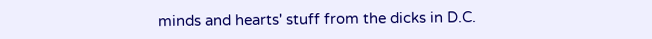minds and hearts' stuff from the dicks in D.C.